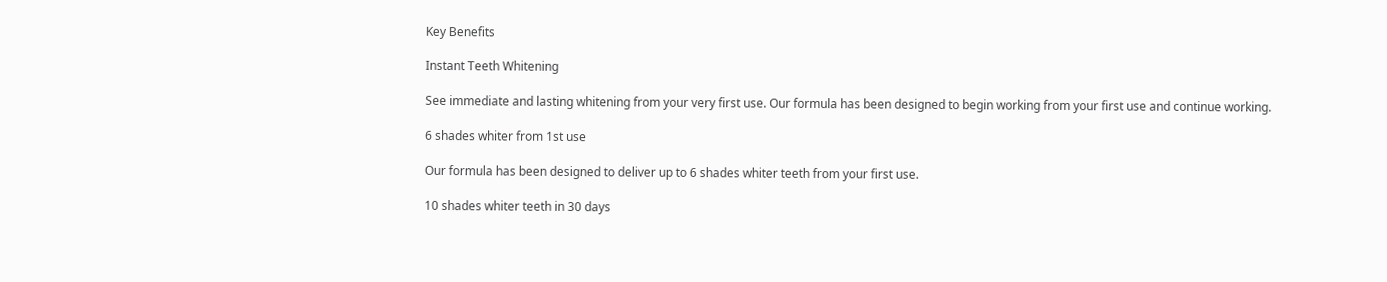Key Benefits

Instant Teeth Whitening

See immediate and lasting whitening from your very first use. Our formula has been designed to begin working from your first use and continue working.

6 shades whiter from 1st use

Our formula has been designed to deliver up to 6 shades whiter teeth from your first use.

10 shades whiter teeth in 30 days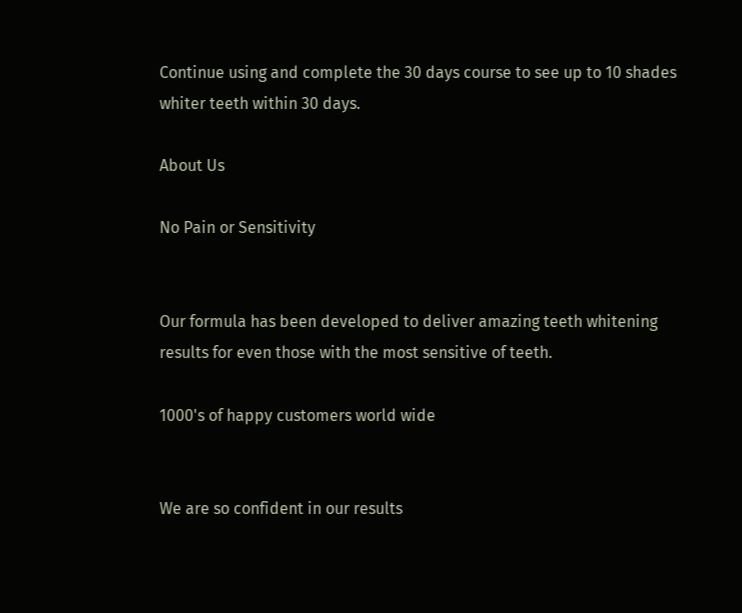Continue using and complete the 30 days course to see up to 10 shades whiter teeth within 30 days.

About Us

No Pain or Sensitivity


Our formula has been developed to deliver amazing teeth whitening results for even those with the most sensitive of teeth.

1000's of happy customers world wide


We are so confident in our results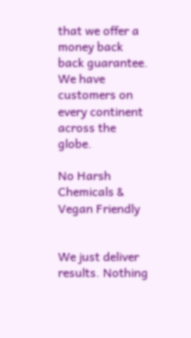that we offer a money back back guarantee. We have customers on every continent across the globe.

No Harsh Chemicals & Vegan Friendly


We just deliver results. Nothing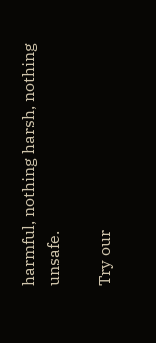harmful, nothing harsh, nothing unsafe.

Try our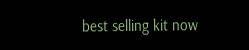best selling kit now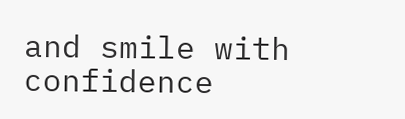and smile with confidence